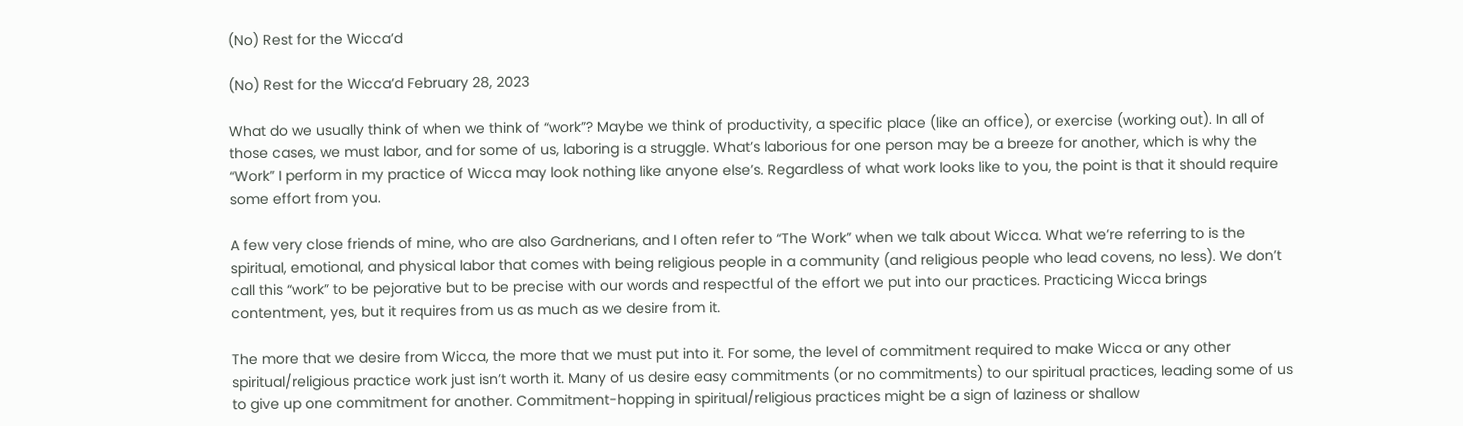(No) Rest for the Wicca’d

(No) Rest for the Wicca’d February 28, 2023

What do we usually think of when we think of “work”? Maybe we think of productivity, a specific place (like an office), or exercise (working out). In all of those cases, we must labor, and for some of us, laboring is a struggle. What’s laborious for one person may be a breeze for another, which is why the “Work” I perform in my practice of Wicca may look nothing like anyone else’s. Regardless of what work looks like to you, the point is that it should require some effort from you.

A few very close friends of mine, who are also Gardnerians, and I often refer to “The Work” when we talk about Wicca. What we’re referring to is the spiritual, emotional, and physical labor that comes with being religious people in a community (and religious people who lead covens, no less). We don’t call this “work” to be pejorative but to be precise with our words and respectful of the effort we put into our practices. Practicing Wicca brings contentment, yes, but it requires from us as much as we desire from it.

The more that we desire from Wicca, the more that we must put into it. For some, the level of commitment required to make Wicca or any other spiritual/religious practice work just isn’t worth it. Many of us desire easy commitments (or no commitments) to our spiritual practices, leading some of us to give up one commitment for another. Commitment-hopping in spiritual/religious practices might be a sign of laziness or shallow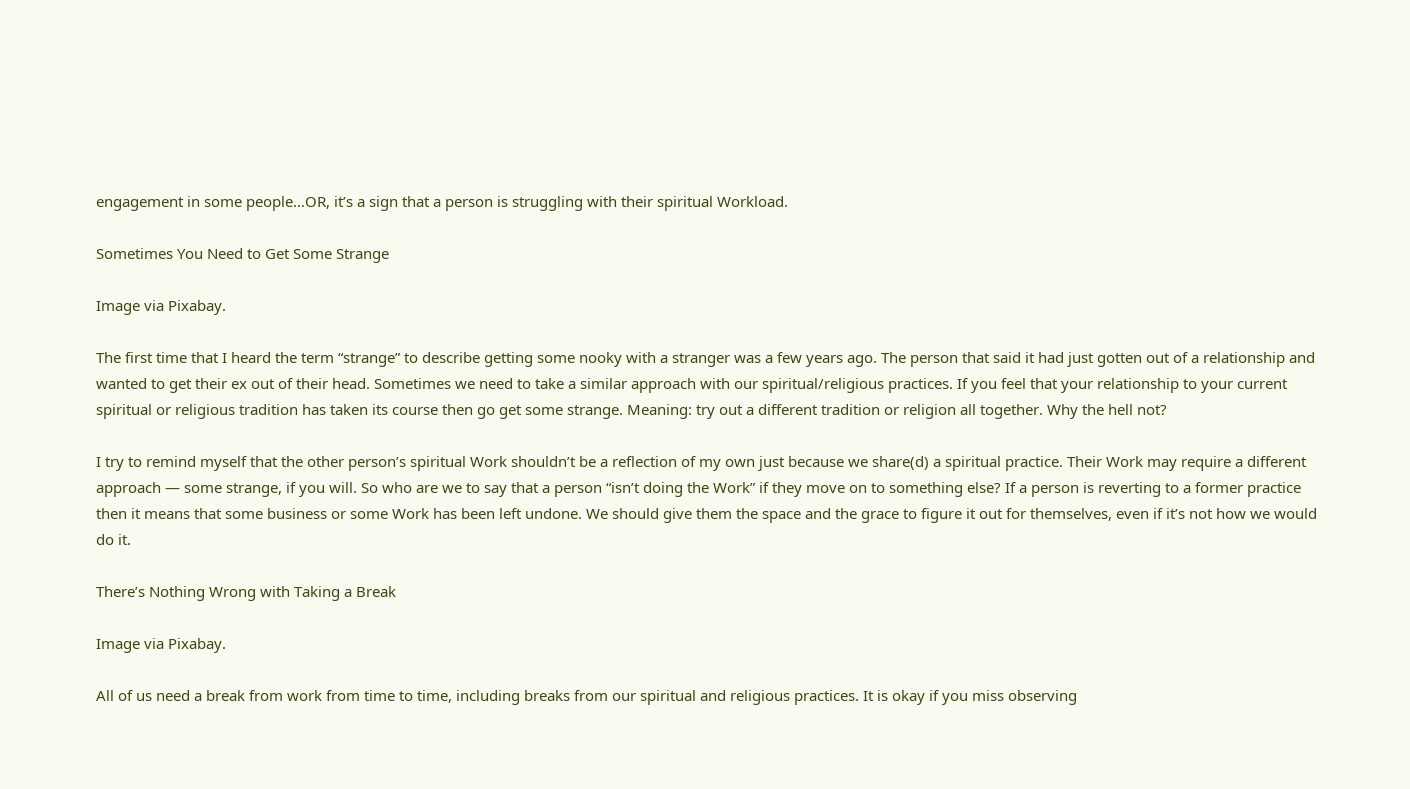engagement in some people…OR, it’s a sign that a person is struggling with their spiritual Workload.

Sometimes You Need to Get Some Strange

Image via Pixabay.

The first time that I heard the term “strange” to describe getting some nooky with a stranger was a few years ago. The person that said it had just gotten out of a relationship and wanted to get their ex out of their head. Sometimes we need to take a similar approach with our spiritual/religious practices. If you feel that your relationship to your current spiritual or religious tradition has taken its course then go get some strange. Meaning: try out a different tradition or religion all together. Why the hell not?

I try to remind myself that the other person’s spiritual Work shouldn’t be a reflection of my own just because we share(d) a spiritual practice. Their Work may require a different approach — some strange, if you will. So who are we to say that a person “isn’t doing the Work” if they move on to something else? If a person is reverting to a former practice then it means that some business or some Work has been left undone. We should give them the space and the grace to figure it out for themselves, even if it’s not how we would do it.

There’s Nothing Wrong with Taking a Break

Image via Pixabay.

All of us need a break from work from time to time, including breaks from our spiritual and religious practices. It is okay if you miss observing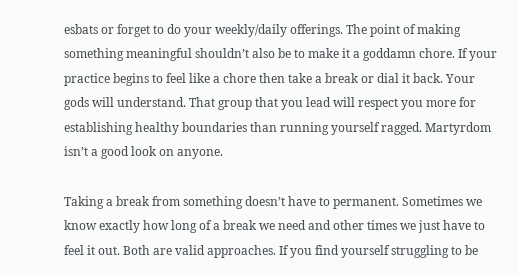esbats or forget to do your weekly/daily offerings. The point of making something meaningful shouldn’t also be to make it a goddamn chore. If your practice begins to feel like a chore then take a break or dial it back. Your gods will understand. That group that you lead will respect you more for establishing healthy boundaries than running yourself ragged. Martyrdom isn’t a good look on anyone.

Taking a break from something doesn’t have to permanent. Sometimes we know exactly how long of a break we need and other times we just have to feel it out. Both are valid approaches. If you find yourself struggling to be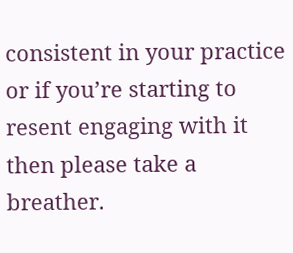consistent in your practice or if you’re starting to resent engaging with it then please take a breather.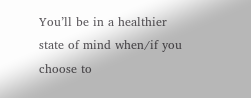You’ll be in a healthier state of mind when/if you choose to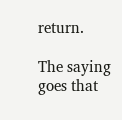return.

The saying goes that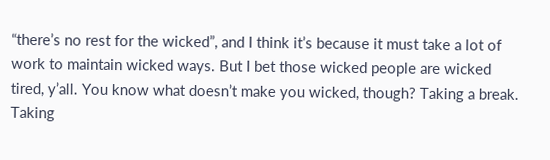“there’s no rest for the wicked”, and I think it’s because it must take a lot of work to maintain wicked ways. But I bet those wicked people are wicked tired, y’all. You know what doesn’t make you wicked, though? Taking a break. Taking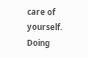care of yourself. Doing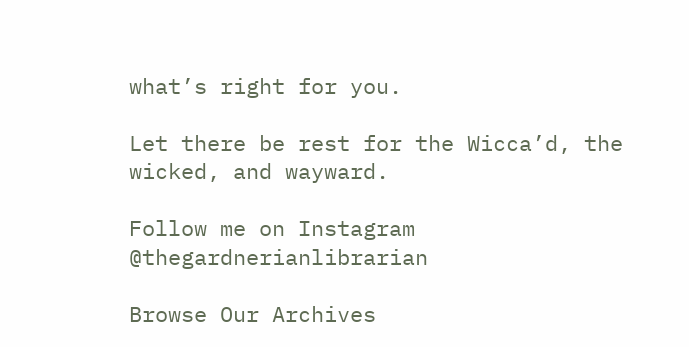what’s right for you.

Let there be rest for the Wicca’d, the wicked, and wayward.

Follow me on Instagram @thegardnerianlibrarian

Browse Our Archives